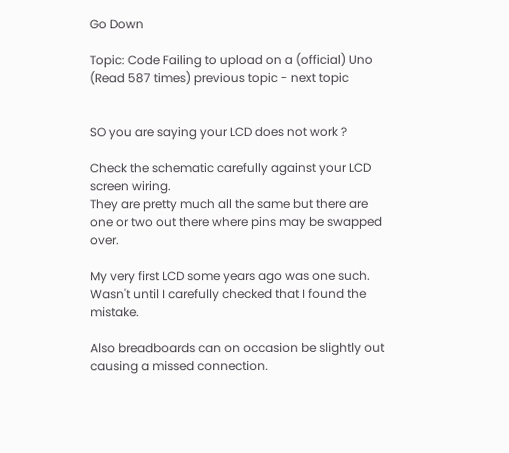Go Down

Topic: Code Failing to upload on a (official) Uno (Read 587 times) previous topic - next topic


SO you are saying your LCD does not work ?

Check the schematic carefully against your LCD screen wiring.
They are pretty much all the same but there are one or two out there where pins may be swapped over.

My very first LCD some years ago was one such. Wasn't until I carefully checked that I found the mistake.

Also breadboards can on occasion be slightly out causing a missed connection.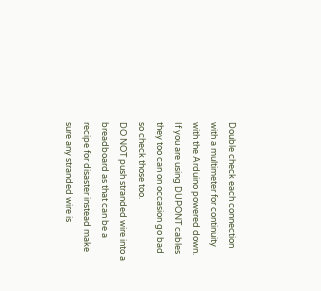Double check each connection with a multimeter for continuity with the Arduino powered down.
If you are using DUPONT cables they too can on occasion go bad so check those too.
DO NOT push stranded wire into a breadboard as that can be a recipe for disaster instead make sure any stranded wire is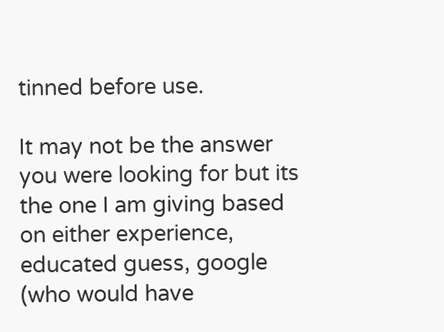tinned before use.

It may not be the answer you were looking for but its the one I am giving based on either experience, educated guess, google (who would have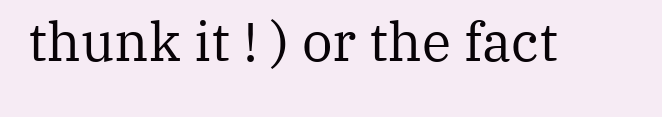thunk it ! ) or the fact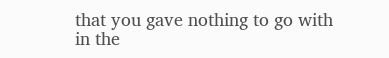that you gave nothing to go with in the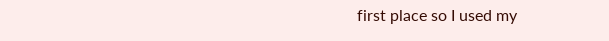first place so I used my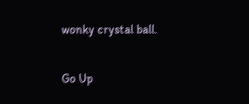wonky crystal ball.

Go Up